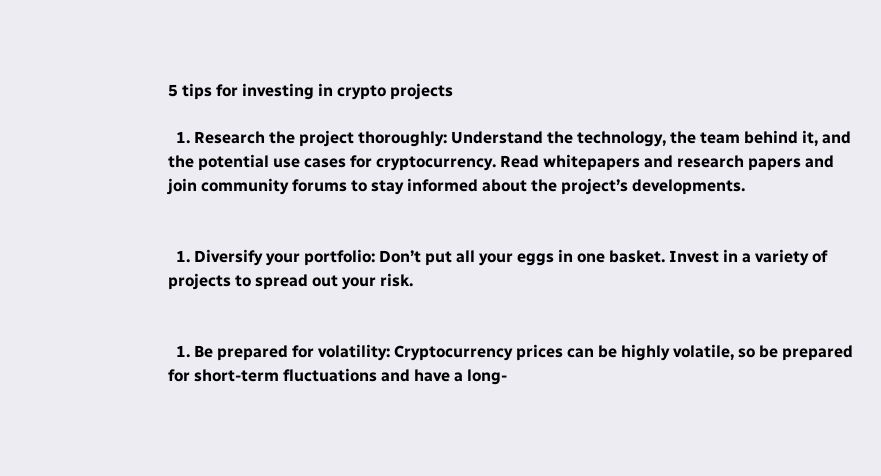5 tips for investing in crypto projects

  1. Research the project thoroughly: Understand the technology, the team behind it, and the potential use cases for cryptocurrency. Read whitepapers and research papers and join community forums to stay informed about the project’s developments.


  1. Diversify your portfolio: Don’t put all your eggs in one basket. Invest in a variety of projects to spread out your risk.


  1. Be prepared for volatility: Cryptocurrency prices can be highly volatile, so be prepared for short-term fluctuations and have a long-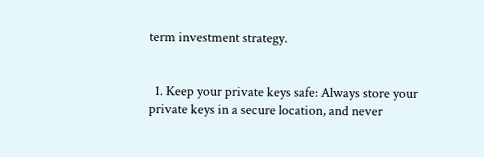term investment strategy.


  1. Keep your private keys safe: Always store your private keys in a secure location, and never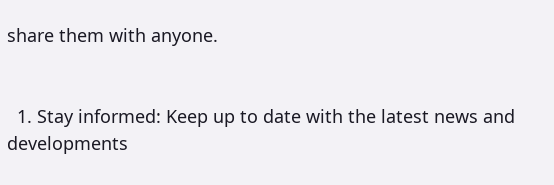share them with anyone.


  1. Stay informed: Keep up to date with the latest news and developments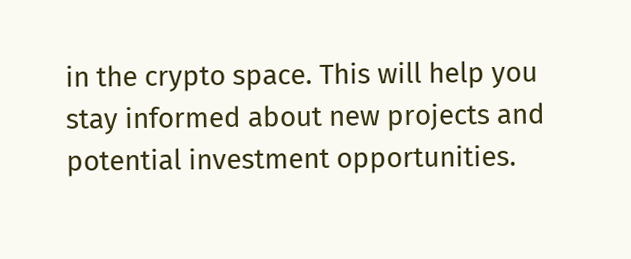in the crypto space. This will help you stay informed about new projects and potential investment opportunities.